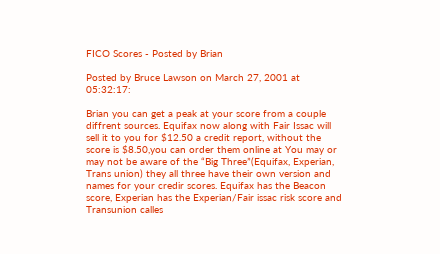FICO Scores - Posted by Brian

Posted by Bruce Lawson on March 27, 2001 at 05:32:17:

Brian you can get a peak at your score from a couple diffrent sources. Equifax now along with Fair Issac will sell it to you for $12.50 a credit report, without the score is $8.50,you can order them online at You may or may not be aware of the “Big Three”(Equifax, Experian, Trans union) they all three have their own version and names for your credir scores. Equifax has the Beacon score, Experian has the Experian/Fair issac risk score and Transunion calles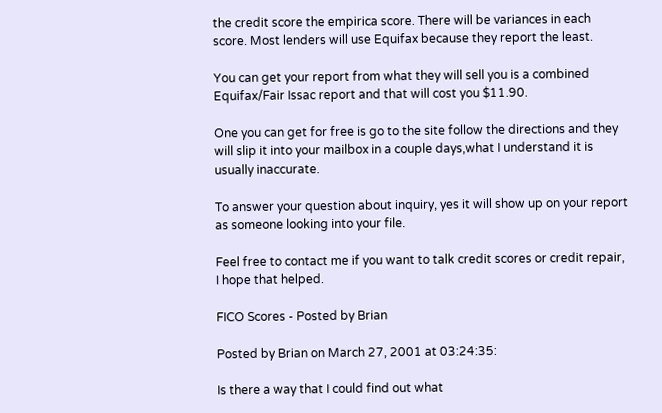the credit score the empirica score. There will be variances in each score. Most lenders will use Equifax because they report the least.

You can get your report from what they will sell you is a combined Equifax/Fair Issac report and that will cost you $11.90.

One you can get for free is go to the site follow the directions and they will slip it into your mailbox in a couple days,what I understand it is usually inaccurate.

To answer your question about inquiry, yes it will show up on your report as someone looking into your file.

Feel free to contact me if you want to talk credit scores or credit repair, I hope that helped.

FICO Scores - Posted by Brian

Posted by Brian on March 27, 2001 at 03:24:35:

Is there a way that I could find out what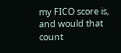my FICO score is, and would that count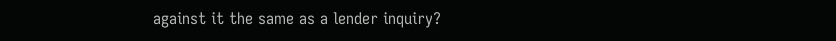against it the same as a lender inquiry?